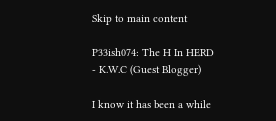Skip to main content

P33ish074: The H In HERD - K.W.C (Guest Blogger)

I know it has been a while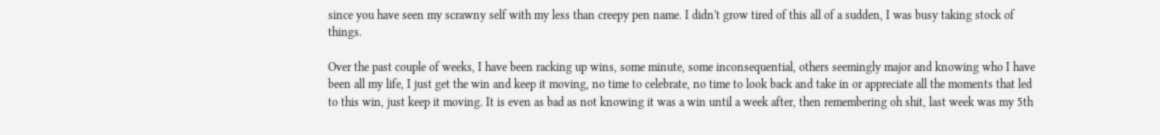since you have seen my scrawny self with my less than creepy pen name. I didn't grow tired of this all of a sudden, I was busy taking stock of things.

Over the past couple of weeks, I have been racking up wins, some minute, some inconsequential, others seemingly major and knowing who I have been all my life, I just get the win and keep it moving, no time to celebrate, no time to look back and take in or appreciate all the moments that led to this win, just keep it moving. It is even as bad as not knowing it was a win until a week after, then remembering oh shit, last week was my 5th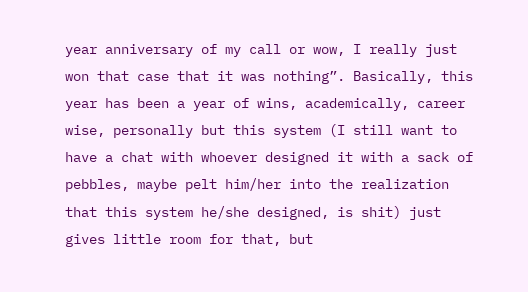year anniversary of my call or wow, I really just won that case that it was nothing”. Basically, this year has been a year of wins, academically, career wise, personally but this system (I still want to have a chat with whoever designed it with a sack of pebbles, maybe pelt him/her into the realization that this system he/she designed, is shit) just gives little room for that, but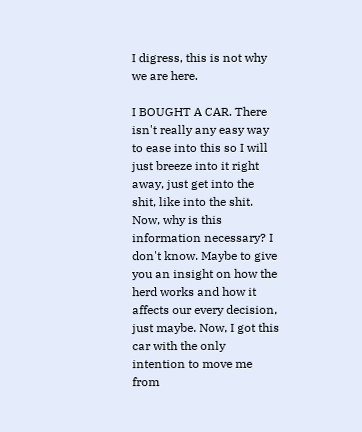I digress, this is not why we are here.

I BOUGHT A CAR. There isn't really any easy way to ease into this so I will just breeze into it right away, just get into the shit, like into the shit. Now, why is this information necessary? I don't know. Maybe to give you an insight on how the herd works and how it affects our every decision, just maybe. Now, I got this car with the only intention to move me from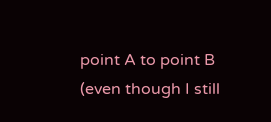point A to point B (even though I still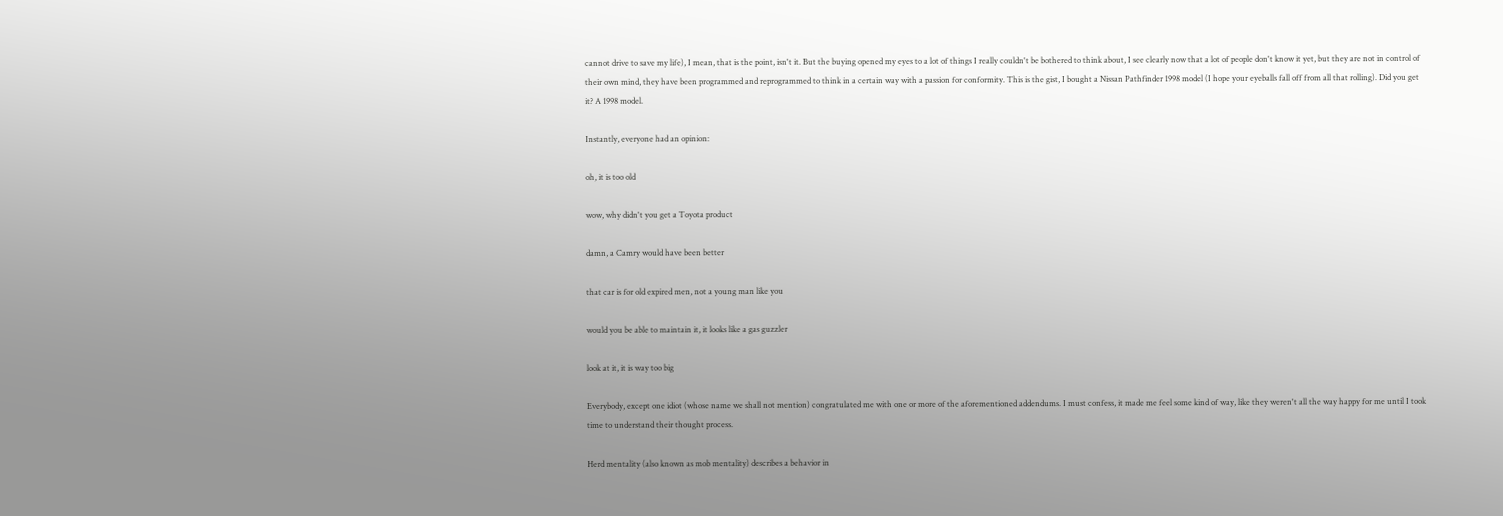cannot drive to save my life), I mean, that is the point, isn't it. But the buying opened my eyes to a lot of things I really couldn't be bothered to think about, I see clearly now that a lot of people don't know it yet, but they are not in control of their own mind, they have been programmed and reprogrammed to think in a certain way with a passion for conformity. This is the gist, I bought a Nissan Pathfinder 1998 model (I hope your eyeballs fall off from all that rolling). Did you get it? A 1998 model.

Instantly, everyone had an opinion:

oh, it is too old

wow, why didn't you get a Toyota product

damn, a Camry would have been better

that car is for old expired men, not a young man like you

would you be able to maintain it, it looks like a gas guzzler

look at it, it is way too big

Everybody, except one idiot (whose name we shall not mention) congratulated me with one or more of the aforementioned addendums. I must confess, it made me feel some kind of way, like they weren't all the way happy for me until I took time to understand their thought process.

Herd mentality (also known as mob mentality) describes a behavior in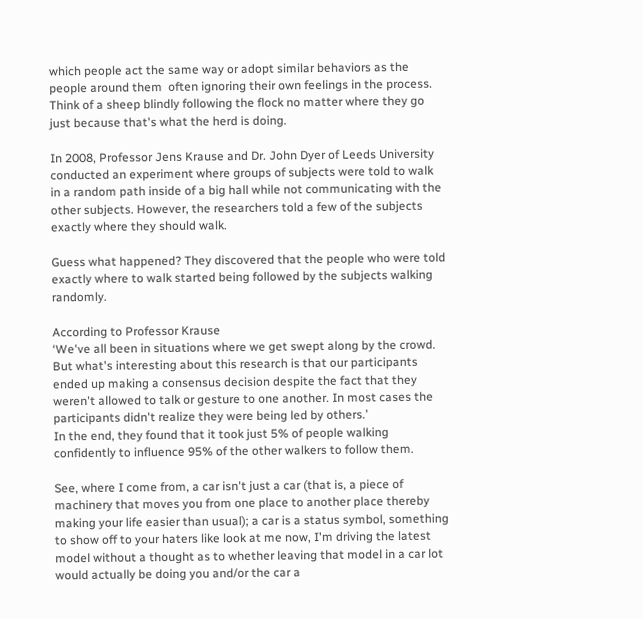which people act the same way or adopt similar behaviors as the people around them  often ignoring their own feelings in the process. Think of a sheep blindly following the flock no matter where they go just because that's what the herd is doing.

In 2008, Professor Jens Krause and Dr. John Dyer of Leeds University conducted an experiment where groups of subjects were told to walk in a random path inside of a big hall while not communicating with the other subjects. However, the researchers told a few of the subjects exactly where they should walk.

Guess what happened? They discovered that the people who were told exactly where to walk started being followed by the subjects walking randomly.

According to Professor Krause
‘We've all been in situations where we get swept along by the crowd. But what's interesting about this research is that our participants ended up making a consensus decision despite the fact that they weren't allowed to talk or gesture to one another. In most cases the participants didn't realize they were being led by others.’
In the end, they found that it took just 5% of people walking confidently to influence 95% of the other walkers to follow them.

See, where I come from, a car isn't just a car (that is, a piece of machinery that moves you from one place to another place thereby making your life easier than usual); a car is a status symbol, something to show off to your haters like look at me now, I'm driving the latest model without a thought as to whether leaving that model in a car lot would actually be doing you and/or the car a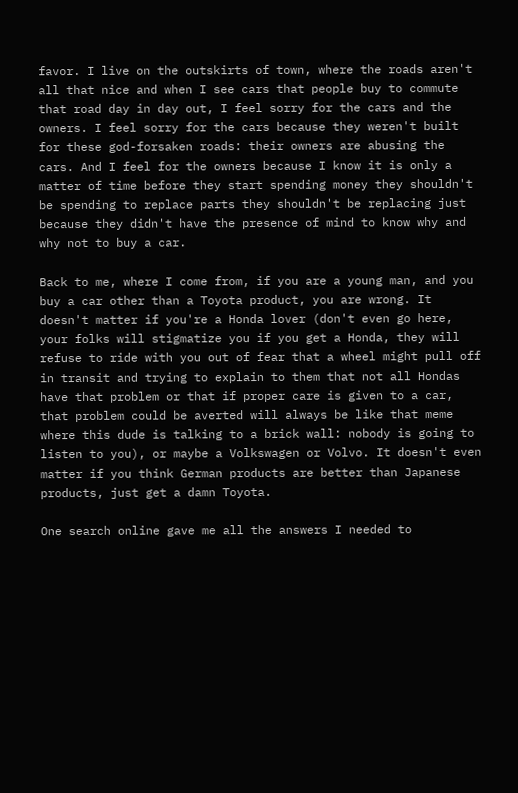favor. I live on the outskirts of town, where the roads aren't all that nice and when I see cars that people buy to commute that road day in day out, I feel sorry for the cars and the owners. I feel sorry for the cars because they weren't built for these god-forsaken roads: their owners are abusing the cars. And I feel for the owners because I know it is only a matter of time before they start spending money they shouldn't be spending to replace parts they shouldn't be replacing just because they didn't have the presence of mind to know why and why not to buy a car.

Back to me, where I come from, if you are a young man, and you buy a car other than a Toyota product, you are wrong. It doesn't matter if you're a Honda lover (don't even go here, your folks will stigmatize you if you get a Honda, they will refuse to ride with you out of fear that a wheel might pull off in transit and trying to explain to them that not all Hondas have that problem or that if proper care is given to a car, that problem could be averted will always be like that meme where this dude is talking to a brick wall: nobody is going to listen to you), or maybe a Volkswagen or Volvo. It doesn't even matter if you think German products are better than Japanese products, just get a damn Toyota.

One search online gave me all the answers I needed to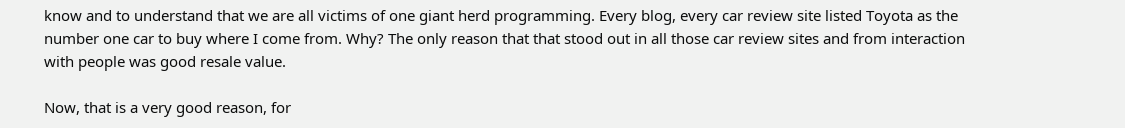know and to understand that we are all victims of one giant herd programming. Every blog, every car review site listed Toyota as the number one car to buy where I come from. Why? The only reason that that stood out in all those car review sites and from interaction with people was good resale value.

Now, that is a very good reason, for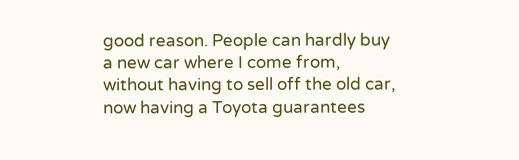good reason. People can hardly buy a new car where I come from, without having to sell off the old car, now having a Toyota guarantees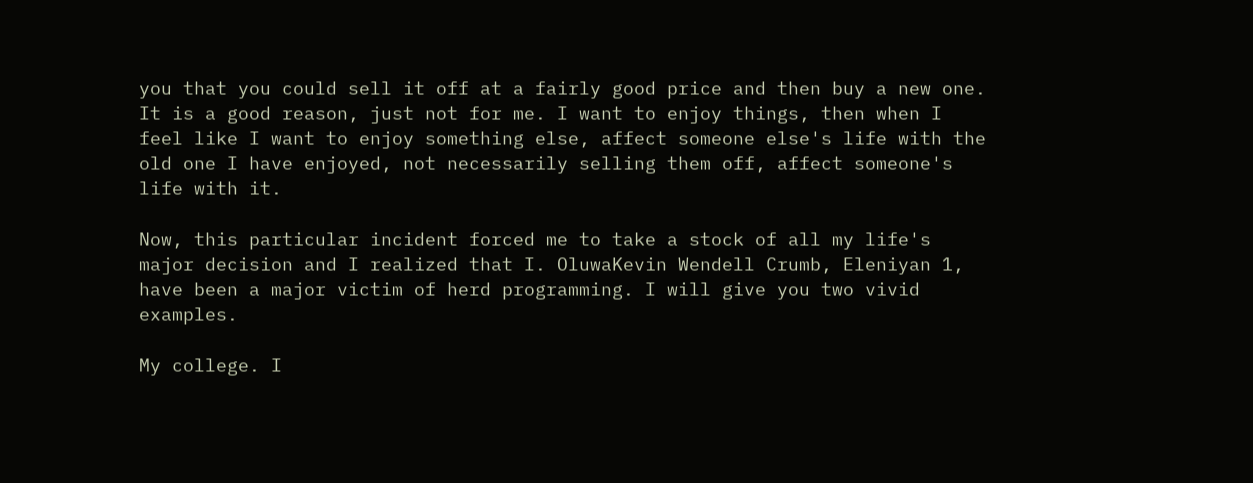you that you could sell it off at a fairly good price and then buy a new one. It is a good reason, just not for me. I want to enjoy things, then when I feel like I want to enjoy something else, affect someone else's life with the old one I have enjoyed, not necessarily selling them off, affect someone's life with it.

Now, this particular incident forced me to take a stock of all my life's major decision and I realized that I. OluwaKevin Wendell Crumb, Eleniyan 1, have been a major victim of herd programming. I will give you two vivid examples.

My college. I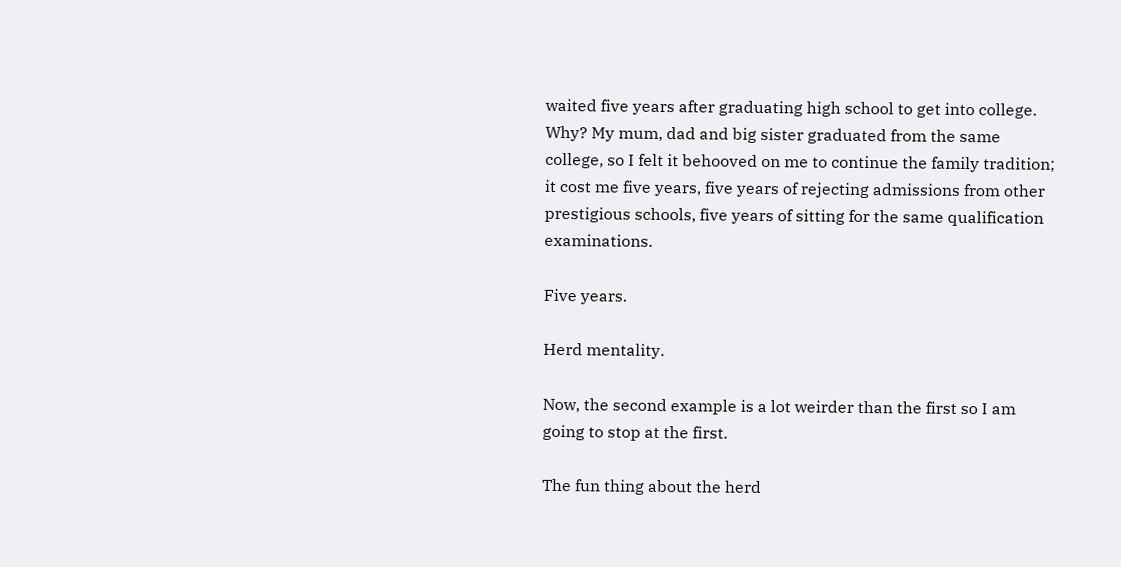waited five years after graduating high school to get into college. Why? My mum, dad and big sister graduated from the same college, so I felt it behooved on me to continue the family tradition; it cost me five years, five years of rejecting admissions from other prestigious schools, five years of sitting for the same qualification examinations.

Five years.

Herd mentality.

Now, the second example is a lot weirder than the first so I am going to stop at the first.

The fun thing about the herd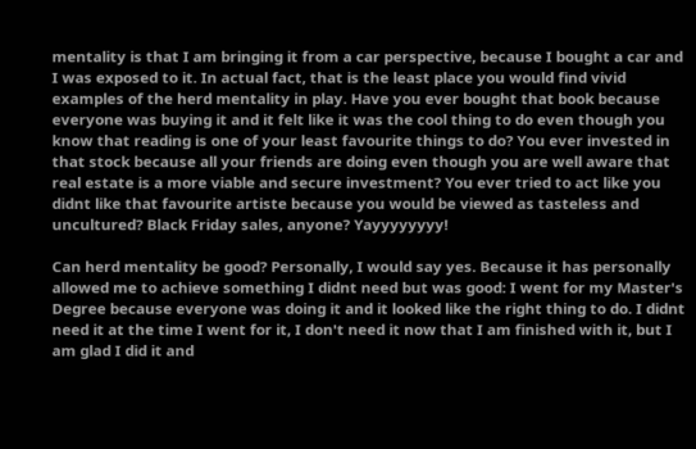mentality is that I am bringing it from a car perspective, because I bought a car and I was exposed to it. In actual fact, that is the least place you would find vivid examples of the herd mentality in play. Have you ever bought that book because everyone was buying it and it felt like it was the cool thing to do even though you know that reading is one of your least favourite things to do? You ever invested in that stock because all your friends are doing even though you are well aware that real estate is a more viable and secure investment? You ever tried to act like you didnt like that favourite artiste because you would be viewed as tasteless and uncultured? Black Friday sales, anyone? Yayyyyyyyy!

Can herd mentality be good? Personally, I would say yes. Because it has personally allowed me to achieve something I didnt need but was good: I went for my Master's Degree because everyone was doing it and it looked like the right thing to do. I didnt need it at the time I went for it, I don't need it now that I am finished with it, but I am glad I did it and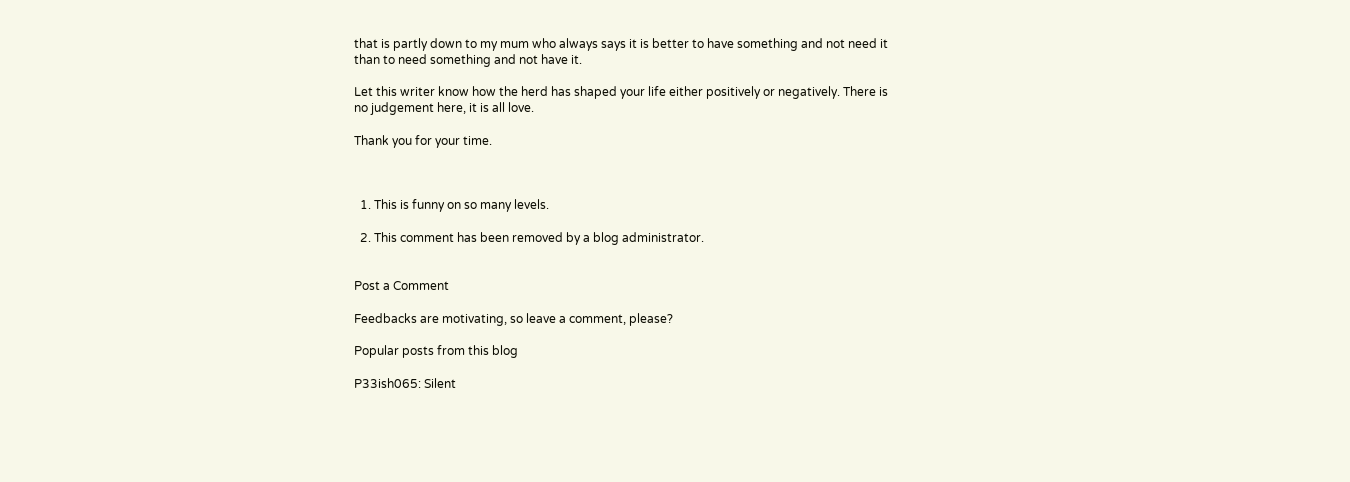that is partly down to my mum who always says it is better to have something and not need it than to need something and not have it.

Let this writer know how the herd has shaped your life either positively or negatively. There is no judgement here, it is all love.

Thank you for your time.



  1. This is funny on so many levels.

  2. This comment has been removed by a blog administrator.


Post a Comment

Feedbacks are motivating, so leave a comment, please?

Popular posts from this blog

P33ish065: Silent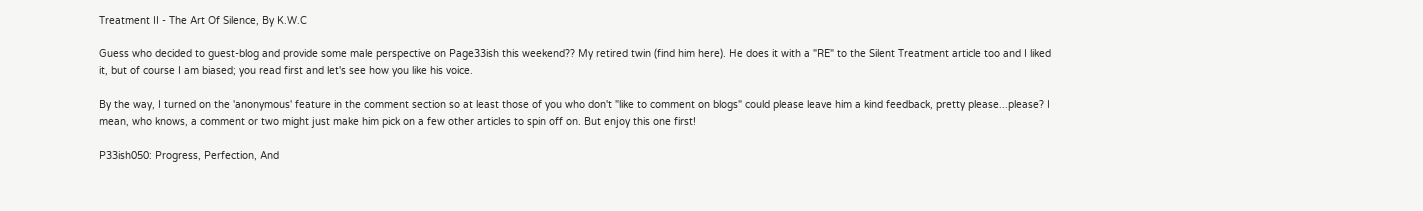Treatment II - The Art Of Silence, By K.W.C

Guess who decided to guest-blog and provide some male perspective on Page33ish this weekend?? My retired twin (find him here). He does it with a "RE" to the Silent Treatment article too and I liked it, but of course I am biased; you read first and let's see how you like his voice.

By the way, I turned on the 'anonymous' feature in the comment section so at least those of you who don't "like to comment on blogs" could please leave him a kind feedback, pretty please...please? I mean, who knows, a comment or two might just make him pick on a few other articles to spin off on. But enjoy this one first!

P33ish050: Progress, Perfection, And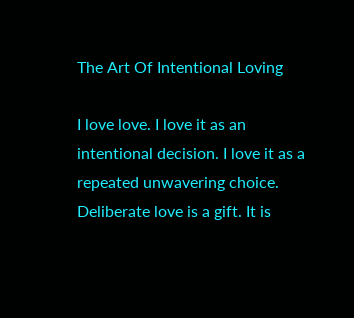The Art Of Intentional Loving

I love love. I love it as an intentional decision. I love it as a repeated unwavering choice. Deliberate love is a gift. It is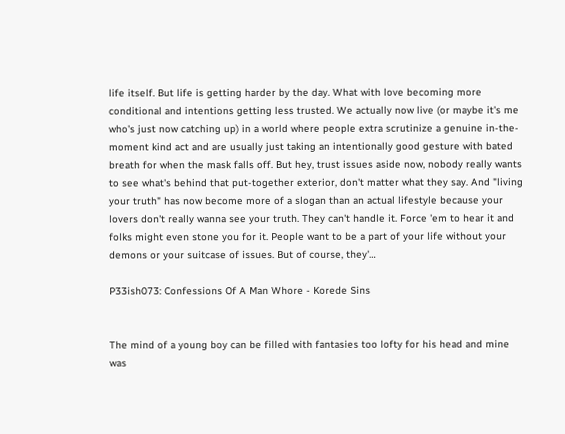life itself. But life is getting harder by the day. What with love becoming more conditional and intentions getting less trusted. We actually now live (or maybe it's me who's just now catching up) in a world where people extra scrutinize a genuine in-the-moment kind act and are usually just taking an intentionally good gesture with bated breath for when the mask falls off. But hey, trust issues aside now, nobody really wants to see what's behind that put-together exterior, don't matter what they say. And "living your truth" has now become more of a slogan than an actual lifestyle because your lovers don't really wanna see your truth. They can't handle it. Force 'em to hear it and folks might even stone you for it. People want to be a part of your life without your demons or your suitcase of issues. But of course, they'…

P33ish073: Confessions Of A Man Whore - Korede Sins


The mind of a young boy can be filled with fantasies too lofty for his head and mine was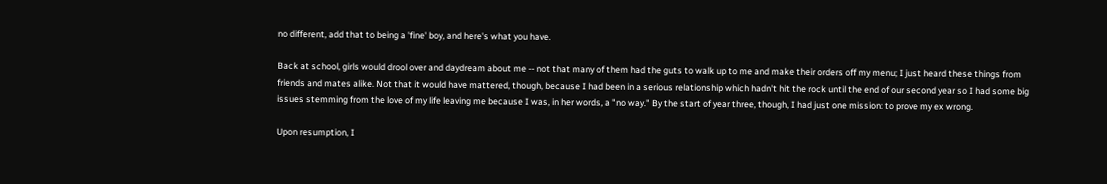no different, add that to being a 'fine' boy, and here's what you have.

Back at school, girls would drool over and daydream about me -- not that many of them had the guts to walk up to me and make their orders off my menu; I just heard these things from friends and mates alike. Not that it would have mattered, though, because I had been in a serious relationship which hadn't hit the rock until the end of our second year so I had some big issues stemming from the love of my life leaving me because I was, in her words, a "no way." By the start of year three, though, I had just one mission: to prove my ex wrong.

Upon resumption, I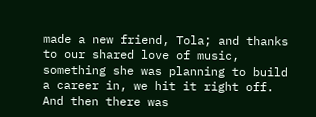made a new friend, Tola; and thanks to our shared love of music, something she was planning to build a career in, we hit it right off. And then there was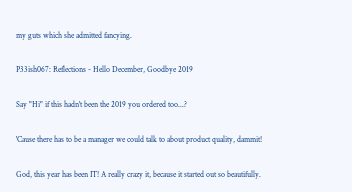my guts which she admitted fancying.

P33ish067: Reflections - Hello December, Goodbye 2019

Say "Hi" if this hadn't been the 2019 you ordered too...?

'Cause there has to be a manager we could talk to about product quality, dammit!

God, this year has been IT! A really crazy it, because it started out so beautifully.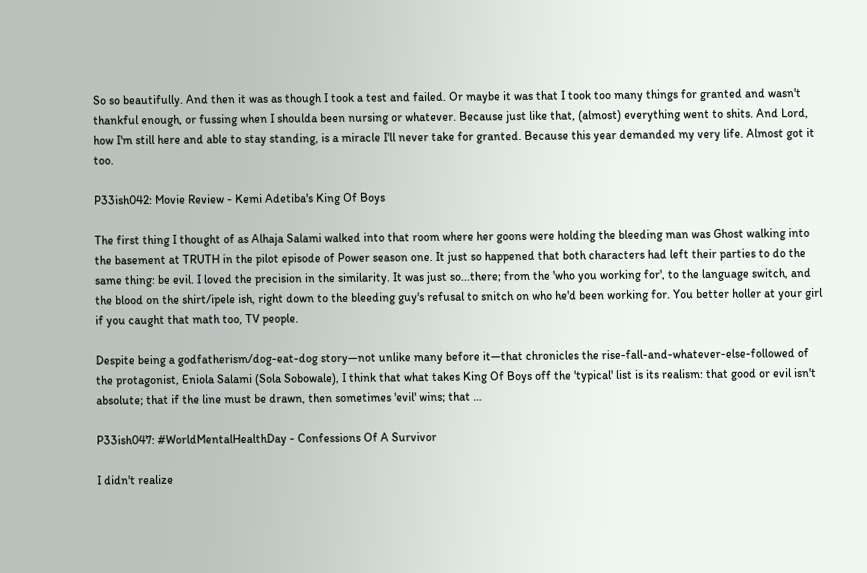So so beautifully. And then it was as though I took a test and failed. Or maybe it was that I took too many things for granted and wasn't thankful enough, or fussing when I shoulda been nursing or whatever. Because just like that, (almost) everything went to shits. And Lord, how I'm still here and able to stay standing, is a miracle I'll never take for granted. Because this year demanded my very life. Almost got it too.

P33ish042: Movie Review - Kemi Adetiba's King Of Boys

The first thing I thought of as Alhaja Salami walked into that room where her goons were holding the bleeding man was Ghost walking into the basement at TRUTH in the pilot episode of Power season one. It just so happened that both characters had left their parties to do the same thing: be evil. I loved the precision in the similarity. It was just so...there; from the 'who you working for', to the language switch, and the blood on the shirt/ipele ish, right down to the bleeding guy's refusal to snitch on who he'd been working for. You better holler at your girl if you caught that math too, TV people.

Despite being a godfatherism/dog-eat-dog story—not unlike many before it—that chronicles the rise-fall-and-whatever-else-followed of the protagonist, Eniola Salami (Sola Sobowale), I think that what takes King Of Boys off the 'typical' list is its realism: that good or evil isn't absolute; that if the line must be drawn, then sometimes 'evil' wins; that …

P33ish047: #WorldMentalHealthDay - Confessions Of A Survivor

I didn't realize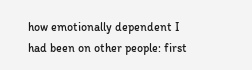how emotionally dependent I had been on other people: first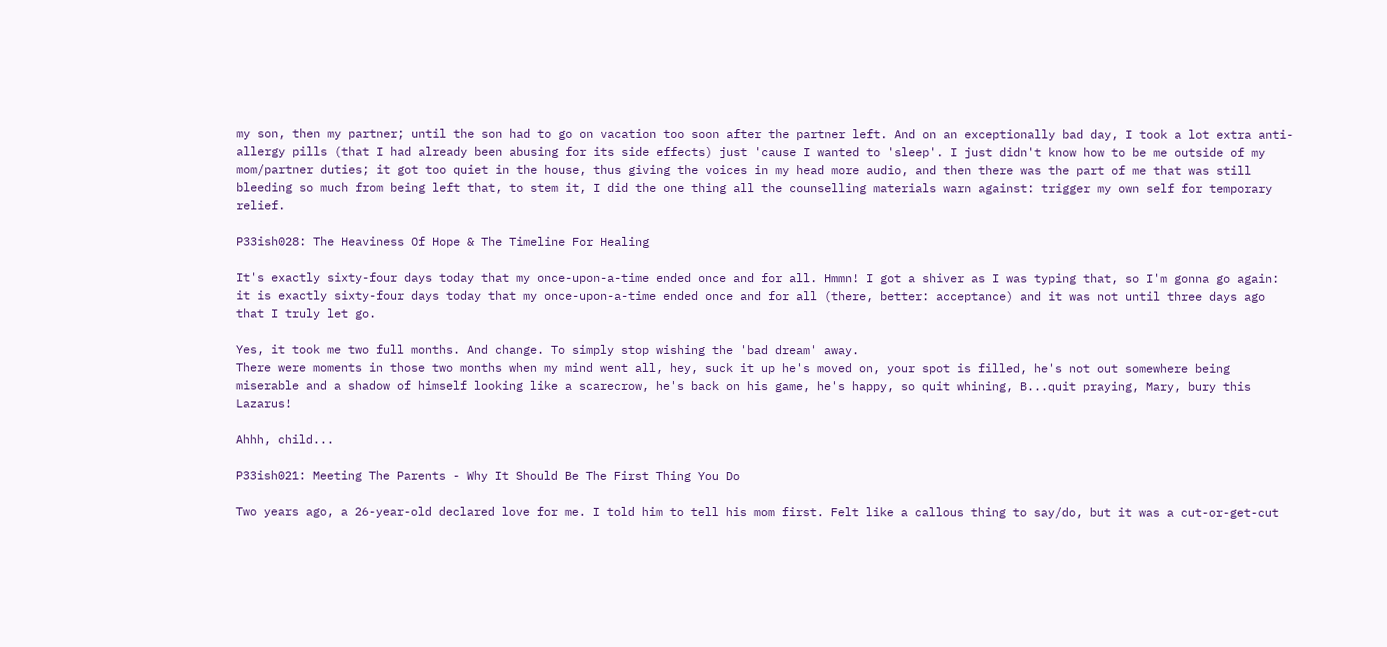my son, then my partner; until the son had to go on vacation too soon after the partner left. And on an exceptionally bad day, I took a lot extra anti-allergy pills (that I had already been abusing for its side effects) just 'cause I wanted to 'sleep'. I just didn't know how to be me outside of my mom/partner duties; it got too quiet in the house, thus giving the voices in my head more audio, and then there was the part of me that was still bleeding so much from being left that, to stem it, I did the one thing all the counselling materials warn against: trigger my own self for temporary relief.

P33ish028: The Heaviness Of Hope & The Timeline For Healing

It's exactly sixty-four days today that my once-upon-a-time ended once and for all. Hmmn! I got a shiver as I was typing that, so I'm gonna go again: it is exactly sixty-four days today that my once-upon-a-time ended once and for all (there, better: acceptance) and it was not until three days ago that I truly let go.

Yes, it took me two full months. And change. To simply stop wishing the 'bad dream' away.
There were moments in those two months when my mind went all, hey, suck it up he's moved on, your spot is filled, he's not out somewhere being miserable and a shadow of himself looking like a scarecrow, he's back on his game, he's happy, so quit whining, B...quit praying, Mary, bury this Lazarus!

Ahhh, child...

P33ish021: Meeting The Parents - Why It Should Be The First Thing You Do

Two years ago, a 26-year-old declared love for me. I told him to tell his mom first. Felt like a callous thing to say/do, but it was a cut-or-get-cut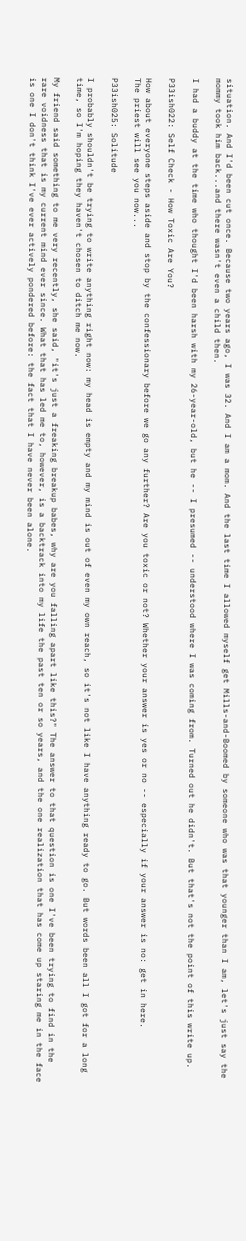situation. And I'd been cut once. Because two years ago, I was 32. And I am a mom. And the last time I allowed myself get Mills-and-Boomed by someone who was that younger than I am, let's just say the mommy took him back...and there wasn't even a child then.

I had a buddy at the time who thought I'd been harsh with my 26-year-old, but he -- I presumed -- understood where I was coming from. Turned out he didn't. But that's not the point of this write up.

P33ish022: Self Check - How Toxic Are You?

How about everyone steps aside and stop by the confessionary before we go any further? Are you toxic or not? Whether your answer is yes or no -- especially if your answer is no: get in here.
The priest will see you now...

P33ish025: Solitude

I probably shouldn't be trying to write anything right now: my head is empty and my mind is out of even my own reach, so it's not like I have anything ready to go. But words been all I got for a long time, so I'm hoping they haven't chosen to ditch me now.

My friend said something to me very recently, she said, "it's just a freaking breakup babes, why are you falling apart like this?" The answer to that question is one I've been trying to find in the rare voidness that is my current mind ever since. What that has led me to, however, is a backtrack into my life the past ten or so years, and the one realization that has come up staring me in the face is one I don't think I've ever actively pondered before: the fact that I have never been alone.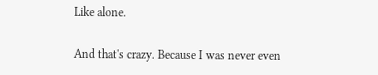Like alone.

And that's crazy. Because I was never even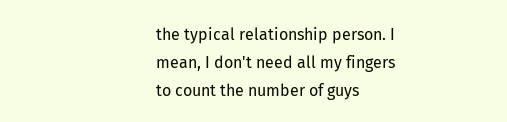the typical relationship person. I mean, I don't need all my fingers to count the number of guys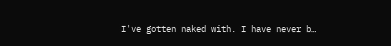I've gotten naked with. I have never b…